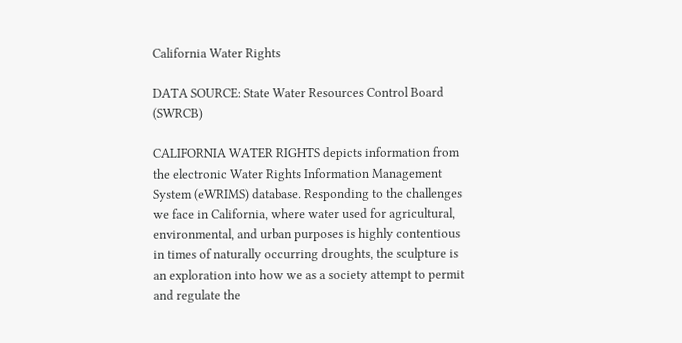California Water Rights

DATA SOURCE: State Water Resources Control Board (SWRCB)

CALIFORNIA WATER RIGHTS depicts information from the electronic Water Rights Information Management System (eWRIMS) database. Responding to the challenges we face in California, where water used for agricultural, environmental, and urban purposes is highly contentious in times of naturally occurring droughts, the sculpture is an exploration into how we as a society attempt to permit and regulate the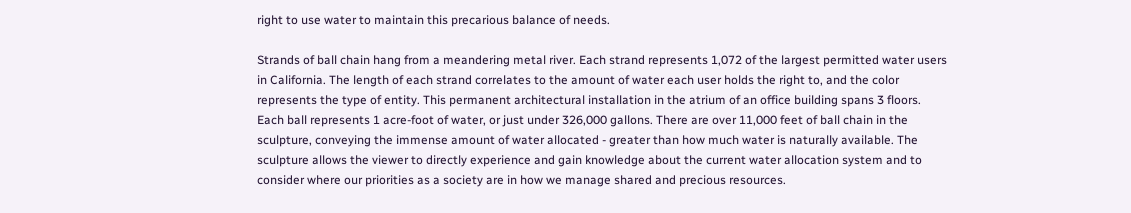right to use water to maintain this precarious balance of needs.

Strands of ball chain hang from a meandering metal river. Each strand represents 1,072 of the largest permitted water users in California. The length of each strand correlates to the amount of water each user holds the right to, and the color represents the type of entity. This permanent architectural installation in the atrium of an office building spans 3 floors. Each ball represents 1 acre-foot of water, or just under 326,000 gallons. There are over 11,000 feet of ball chain in the sculpture, conveying the immense amount of water allocated - greater than how much water is naturally available. The sculpture allows the viewer to directly experience and gain knowledge about the current water allocation system and to consider where our priorities as a society are in how we manage shared and precious resources.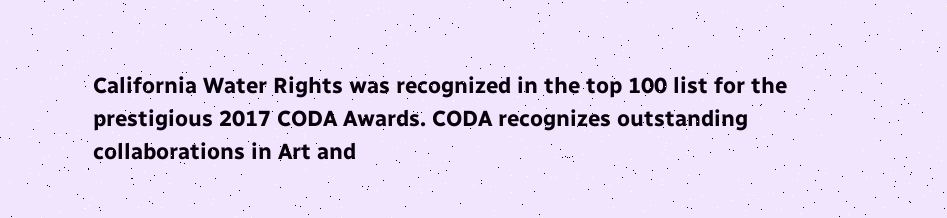California Water Rights was recognized in the top 100 list for the prestigious 2017 CODA Awards. CODA recognizes outstanding collaborations in Art and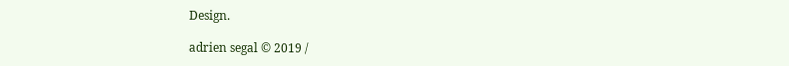Design.

adrien segal © 2019 /